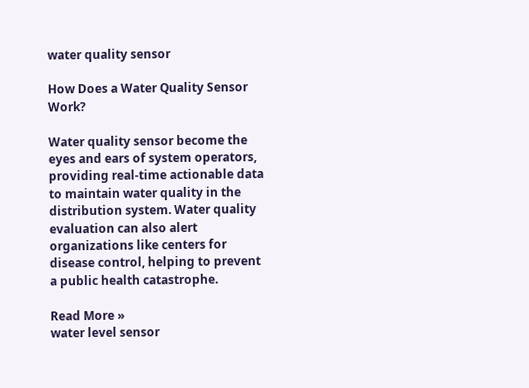water quality sensor

How Does a Water Quality Sensor Work?

Water quality sensor become the eyes and ears of system operators, providing real-time actionable data to maintain water quality in the distribution system. Water quality evaluation can also alert organizations like centers for disease control, helping to prevent a public health catastrophe.

Read More »
water level sensor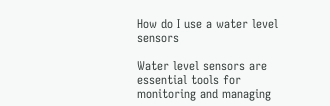How do I use a water level sensors

Water level sensors are essential tools for monitoring and managing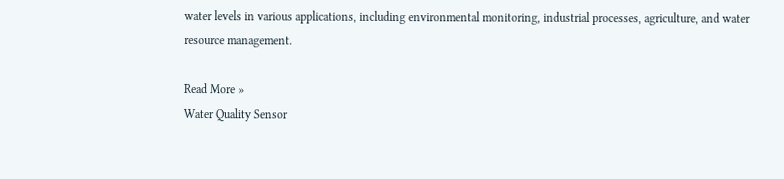water levels in various applications, including environmental monitoring, industrial processes, agriculture, and water resource management.

Read More »
Water Quality Sensor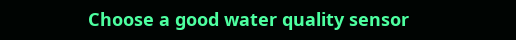Choose a good water quality sensor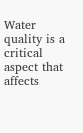Water quality is a critical aspect that affects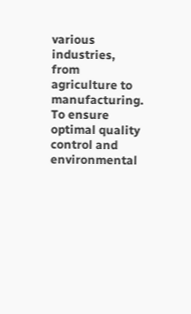various industries, from agriculture to manufacturing. To ensure optimal quality control and environmental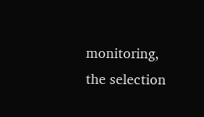monitoring, the selection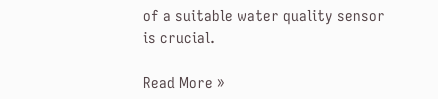of a suitable water quality sensor is crucial.

Read More »